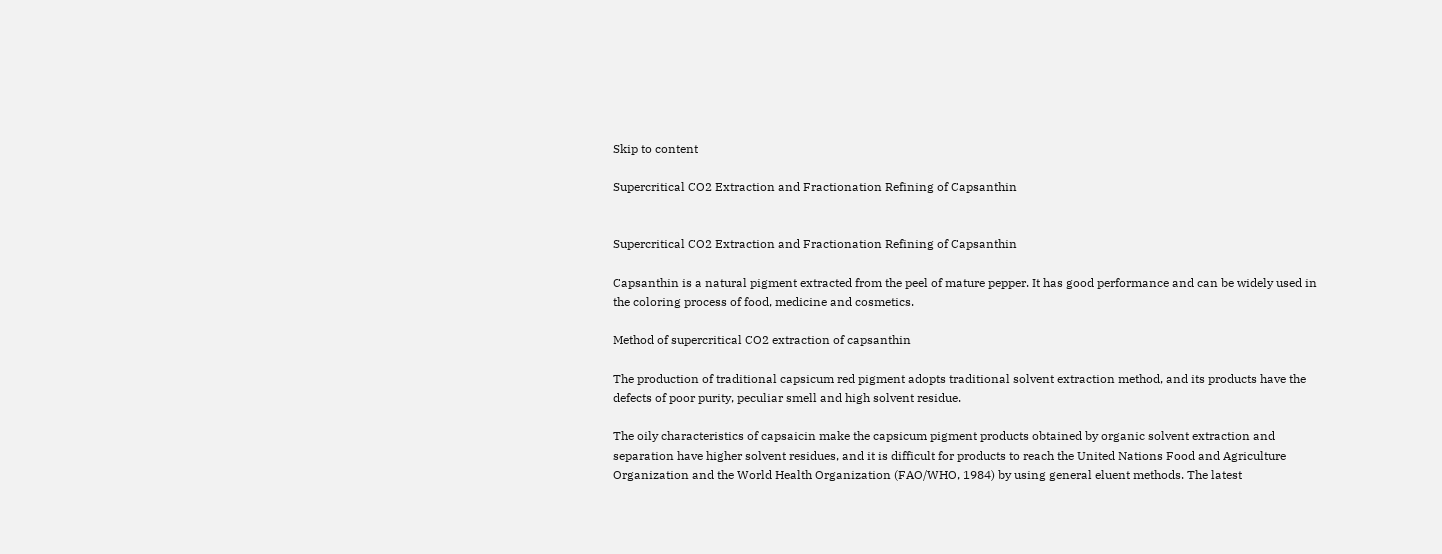Skip to content

Supercritical CO2 Extraction and Fractionation Refining of Capsanthin


Supercritical CO2 Extraction and Fractionation Refining of Capsanthin

Capsanthin is a natural pigment extracted from the peel of mature pepper. It has good performance and can be widely used in the coloring process of food, medicine and cosmetics.

Method of supercritical CO2 extraction of capsanthin

The production of traditional capsicum red pigment adopts traditional solvent extraction method, and its products have the defects of poor purity, peculiar smell and high solvent residue.

The oily characteristics of capsaicin make the capsicum pigment products obtained by organic solvent extraction and separation have higher solvent residues, and it is difficult for products to reach the United Nations Food and Agriculture Organization and the World Health Organization (FAO/WHO, 1984) by using general eluent methods. The latest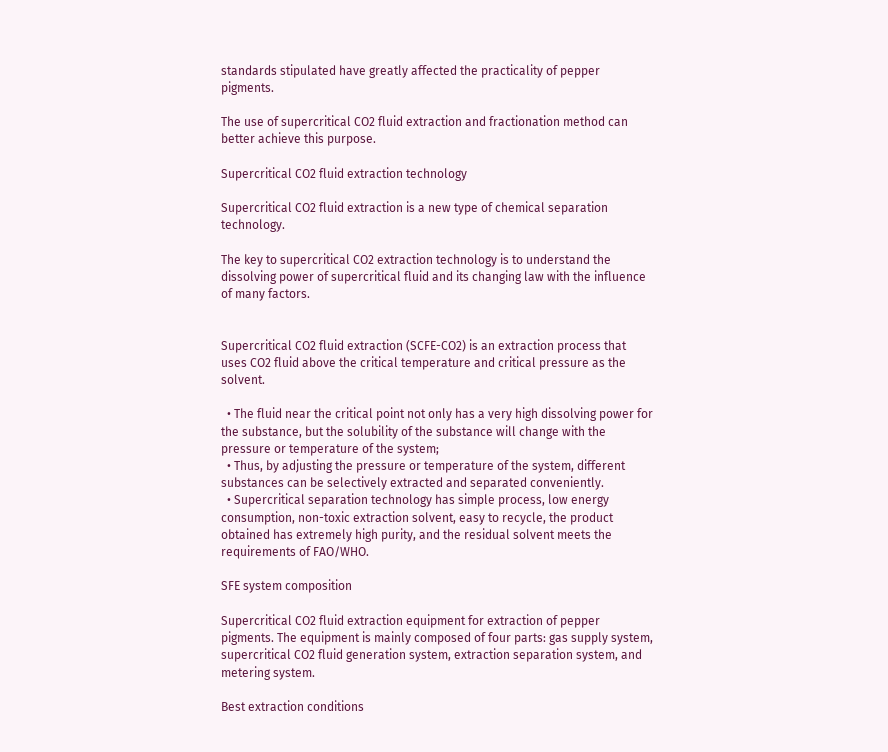standards stipulated have greatly affected the practicality of pepper pigments.

The use of supercritical CO2 fluid extraction and fractionation method can better achieve this purpose.

Supercritical CO2 fluid extraction technology

Supercritical CO2 fluid extraction is a new type of chemical separation technology.

The key to supercritical CO2 extraction technology is to understand the dissolving power of supercritical fluid and its changing law with the influence of many factors.


Supercritical CO2 fluid extraction (SCFE-CO2) is an extraction process that uses CO2 fluid above the critical temperature and critical pressure as the solvent.

  • The fluid near the critical point not only has a very high dissolving power for the substance, but the solubility of the substance will change with the pressure or temperature of the system;
  • Thus, by adjusting the pressure or temperature of the system, different substances can be selectively extracted and separated conveniently.
  • Supercritical separation technology has simple process, low energy consumption, non-toxic extraction solvent, easy to recycle, the product obtained has extremely high purity, and the residual solvent meets the requirements of FAO/WHO.

SFE system composition

Supercritical CO2 fluid extraction equipment for extraction of pepper pigments. The equipment is mainly composed of four parts: gas supply system, supercritical CO2 fluid generation system, extraction separation system, and metering system.

Best extraction conditions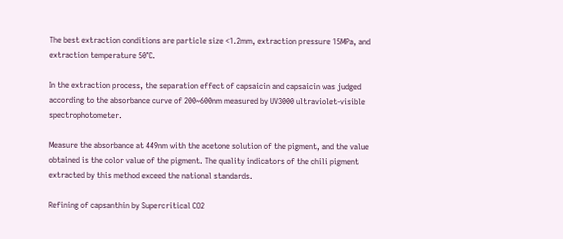The best extraction conditions are particle size <1.2mm, extraction pressure 15MPa, and extraction temperature 50℃.

In the extraction process, the separation effect of capsaicin and capsaicin was judged according to the absorbance curve of 200~600nm measured by UV3000 ultraviolet-visible spectrophotometer.

Measure the absorbance at 449nm with the acetone solution of the pigment, and the value obtained is the color value of the pigment. The quality indicators of the chili pigment extracted by this method exceed the national standards.

Refining of capsanthin by Supercritical CO2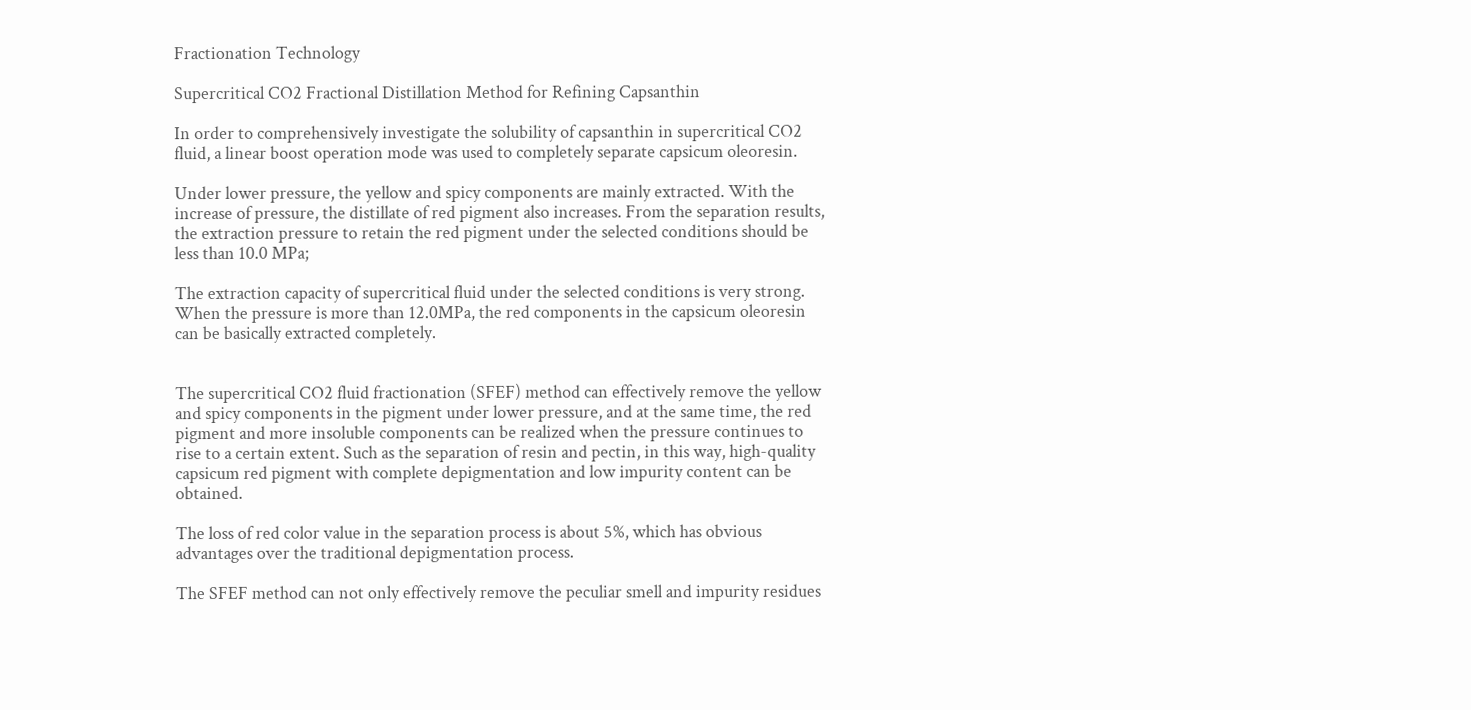Fractionation Technology

Supercritical CO2 Fractional Distillation Method for Refining Capsanthin

In order to comprehensively investigate the solubility of capsanthin in supercritical CO2 fluid, a linear boost operation mode was used to completely separate capsicum oleoresin.

Under lower pressure, the yellow and spicy components are mainly extracted. With the increase of pressure, the distillate of red pigment also increases. From the separation results, the extraction pressure to retain the red pigment under the selected conditions should be less than 10.0 MPa;

The extraction capacity of supercritical fluid under the selected conditions is very strong. When the pressure is more than 12.0MPa, the red components in the capsicum oleoresin can be basically extracted completely.


The supercritical CO2 fluid fractionation (SFEF) method can effectively remove the yellow and spicy components in the pigment under lower pressure, and at the same time, the red pigment and more insoluble components can be realized when the pressure continues to rise to a certain extent. Such as the separation of resin and pectin, in this way, high-quality capsicum red pigment with complete depigmentation and low impurity content can be obtained.

The loss of red color value in the separation process is about 5%, which has obvious advantages over the traditional depigmentation process.

The SFEF method can not only effectively remove the peculiar smell and impurity residues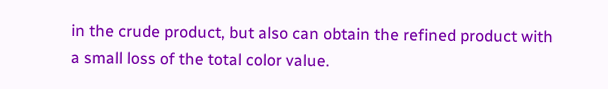in the crude product, but also can obtain the refined product with a small loss of the total color value.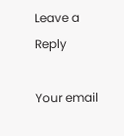Leave a Reply

Your email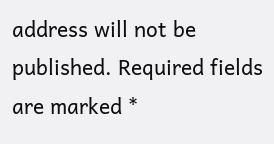address will not be published. Required fields are marked *